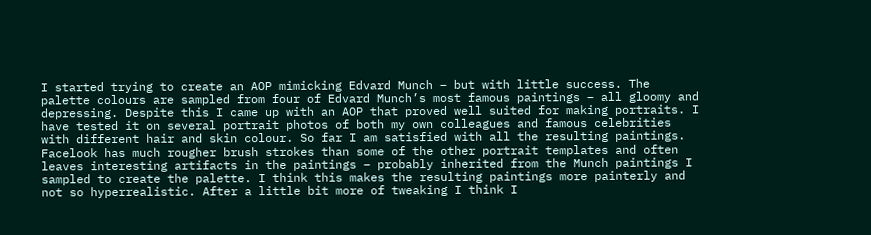I started trying to create an AOP mimicking Edvard Munch – but with little success. The palette colours are sampled from four of Edvard Munch’s most famous paintings – all gloomy and depressing. Despite this I came up with an AOP that proved well suited for making portraits. I have tested it on several portrait photos of both my own colleagues and famous celebrities with different hair and skin colour. So far I am satisfied with all the resulting paintings. Facelook has much rougher brush strokes than some of the other portrait templates and often leaves interesting artifacts in the paintings – probably inherited from the Munch paintings I sampled to create the palette. I think this makes the resulting paintings more painterly and not so hyperrealistic. After a little bit more of tweaking I think I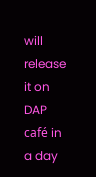will release it on DAP café in a day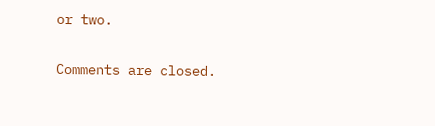or two.

Comments are closed.